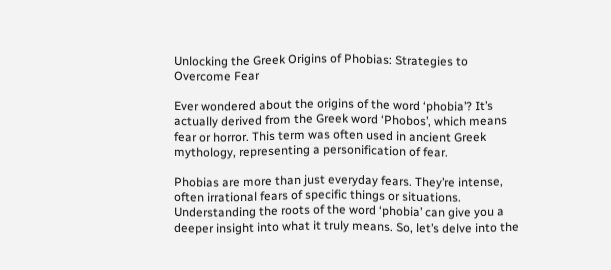Unlocking the Greek Origins of Phobias: Strategies to Overcome Fear

Ever wondered about the origins of the word ‘phobia’? It’s actually derived from the Greek word ‘Phobos’, which means fear or horror. This term was often used in ancient Greek mythology, representing a personification of fear.

Phobias are more than just everyday fears. They’re intense, often irrational fears of specific things or situations. Understanding the roots of the word ‘phobia’ can give you a deeper insight into what it truly means. So, let’s delve into the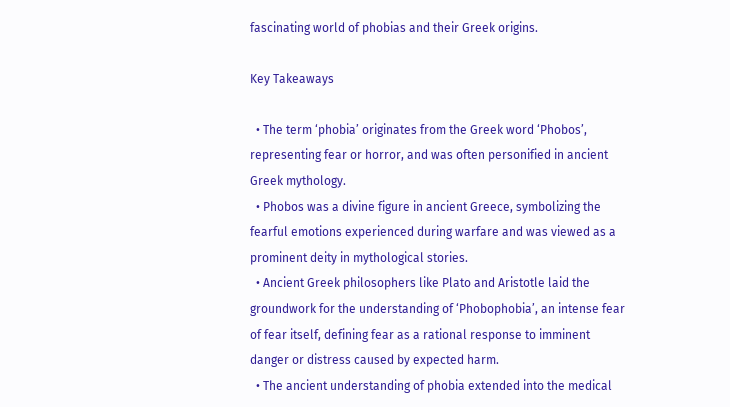fascinating world of phobias and their Greek origins.

Key Takeaways

  • The term ‘phobia’ originates from the Greek word ‘Phobos’, representing fear or horror, and was often personified in ancient Greek mythology.
  • Phobos was a divine figure in ancient Greece, symbolizing the fearful emotions experienced during warfare and was viewed as a prominent deity in mythological stories.
  • Ancient Greek philosophers like Plato and Aristotle laid the groundwork for the understanding of ‘Phobophobia’, an intense fear of fear itself, defining fear as a rational response to imminent danger or distress caused by expected harm.
  • The ancient understanding of phobia extended into the medical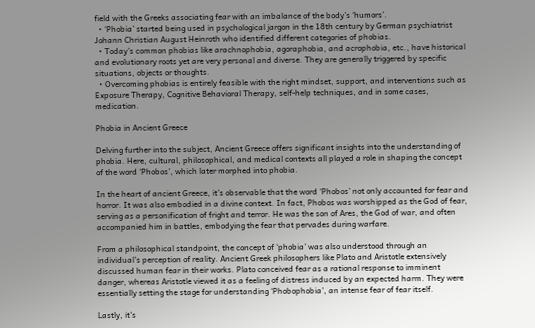field with the Greeks associating fear with an imbalance of the body’s ‘humors’.
  • ‘Phobia’ started being used in psychological jargon in the 18th century by German psychiatrist Johann Christian August Heinroth who identified different categories of phobias.
  • Today’s common phobias like arachnophobia, agoraphobia, and acrophobia, etc., have historical and evolutionary roots yet are very personal and diverse. They are generally triggered by specific situations, objects or thoughts.
  • Overcoming phobias is entirely feasible with the right mindset, support, and interventions such as Exposure Therapy, Cognitive Behavioral Therapy, self-help techniques, and in some cases, medication.

Phobia in Ancient Greece

Delving further into the subject, Ancient Greece offers significant insights into the understanding of phobia. Here, cultural, philosophical, and medical contexts all played a role in shaping the concept of the word ‘Phobos’, which later morphed into phobia.

In the heart of ancient Greece, it’s observable that the word ‘Phobos’ not only accounted for fear and horror. It was also embodied in a divine context. In fact, Phobos was worshipped as the God of fear, serving as a personification of fright and terror. He was the son of Ares, the God of war, and often accompanied him in battles, embodying the fear that pervades during warfare.

From a philosophical standpoint, the concept of ‘phobia’ was also understood through an individual’s perception of reality. Ancient Greek philosophers like Plato and Aristotle extensively discussed human fear in their works. Plato conceived fear as a rational response to imminent danger, whereas Aristotle viewed it as a feeling of distress induced by an expected harm. They were essentially setting the stage for understanding ‘Phobophobia’, an intense fear of fear itself.

Lastly, it’s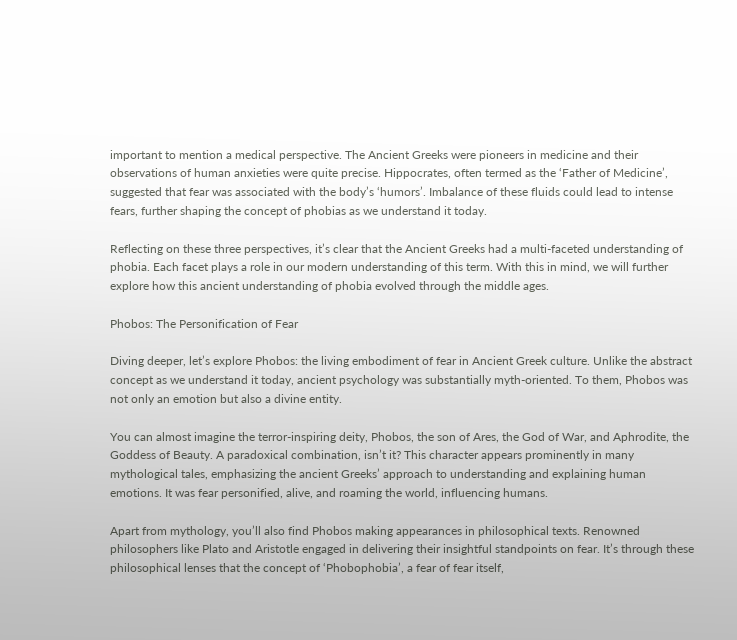important to mention a medical perspective. The Ancient Greeks were pioneers in medicine and their observations of human anxieties were quite precise. Hippocrates, often termed as the ‘Father of Medicine’, suggested that fear was associated with the body’s ‘humors’. Imbalance of these fluids could lead to intense fears, further shaping the concept of phobias as we understand it today.

Reflecting on these three perspectives, it’s clear that the Ancient Greeks had a multi-faceted understanding of phobia. Each facet plays a role in our modern understanding of this term. With this in mind, we will further explore how this ancient understanding of phobia evolved through the middle ages.

Phobos: The Personification of Fear

Diving deeper, let’s explore Phobos: the living embodiment of fear in Ancient Greek culture. Unlike the abstract concept as we understand it today, ancient psychology was substantially myth-oriented. To them, Phobos was not only an emotion but also a divine entity.

You can almost imagine the terror-inspiring deity, Phobos, the son of Ares, the God of War, and Aphrodite, the Goddess of Beauty. A paradoxical combination, isn’t it? This character appears prominently in many mythological tales, emphasizing the ancient Greeks’ approach to understanding and explaining human emotions. It was fear personified, alive, and roaming the world, influencing humans.

Apart from mythology, you’ll also find Phobos making appearances in philosophical texts. Renowned philosophers like Plato and Aristotle engaged in delivering their insightful standpoints on fear. It’s through these philosophical lenses that the concept of ‘Phobophobia’, a fear of fear itself,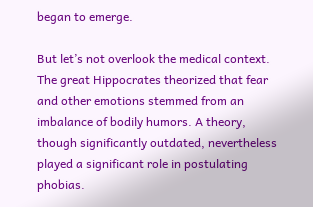began to emerge.

But let’s not overlook the medical context. The great Hippocrates theorized that fear and other emotions stemmed from an imbalance of bodily humors. A theory, though significantly outdated, nevertheless played a significant role in postulating phobias.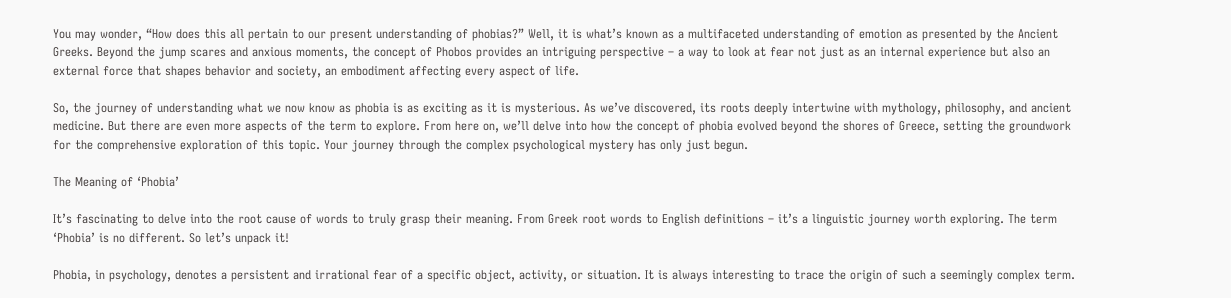You may wonder, “How does this all pertain to our present understanding of phobias?” Well, it is what’s known as a multifaceted understanding of emotion as presented by the Ancient Greeks. Beyond the jump scares and anxious moments, the concept of Phobos provides an intriguing perspective – a way to look at fear not just as an internal experience but also an external force that shapes behavior and society, an embodiment affecting every aspect of life.

So, the journey of understanding what we now know as phobia is as exciting as it is mysterious. As we’ve discovered, its roots deeply intertwine with mythology, philosophy, and ancient medicine. But there are even more aspects of the term to explore. From here on, we’ll delve into how the concept of phobia evolved beyond the shores of Greece, setting the groundwork for the comprehensive exploration of this topic. Your journey through the complex psychological mystery has only just begun.

The Meaning of ‘Phobia’

It’s fascinating to delve into the root cause of words to truly grasp their meaning. From Greek root words to English definitions – it’s a linguistic journey worth exploring. The term ‘Phobia’ is no different. So let’s unpack it!

Phobia, in psychology, denotes a persistent and irrational fear of a specific object, activity, or situation. It is always interesting to trace the origin of such a seemingly complex term.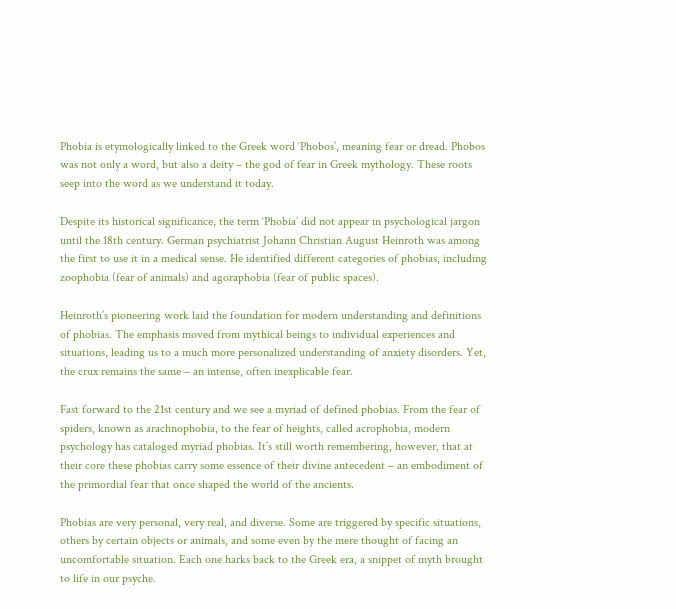Phobia is etymologically linked to the Greek word ‘Phobos’, meaning fear or dread. Phobos was not only a word, but also a deity – the god of fear in Greek mythology. These roots seep into the word as we understand it today.

Despite its historical significance, the term ‘Phobia’ did not appear in psychological jargon until the 18th century. German psychiatrist Johann Christian August Heinroth was among the first to use it in a medical sense. He identified different categories of phobias, including zoophobia (fear of animals) and agoraphobia (fear of public spaces).

Heinroth’s pioneering work laid the foundation for modern understanding and definitions of phobias. The emphasis moved from mythical beings to individual experiences and situations, leading us to a much more personalized understanding of anxiety disorders. Yet, the crux remains the same – an intense, often inexplicable fear.

Fast forward to the 21st century and we see a myriad of defined phobias. From the fear of spiders, known as arachnophobia, to the fear of heights, called acrophobia, modern psychology has cataloged myriad phobias. It’s still worth remembering, however, that at their core these phobias carry some essence of their divine antecedent – an embodiment of the primordial fear that once shaped the world of the ancients.

Phobias are very personal, very real, and diverse. Some are triggered by specific situations, others by certain objects or animals, and some even by the mere thought of facing an uncomfortable situation. Each one harks back to the Greek era, a snippet of myth brought to life in our psyche.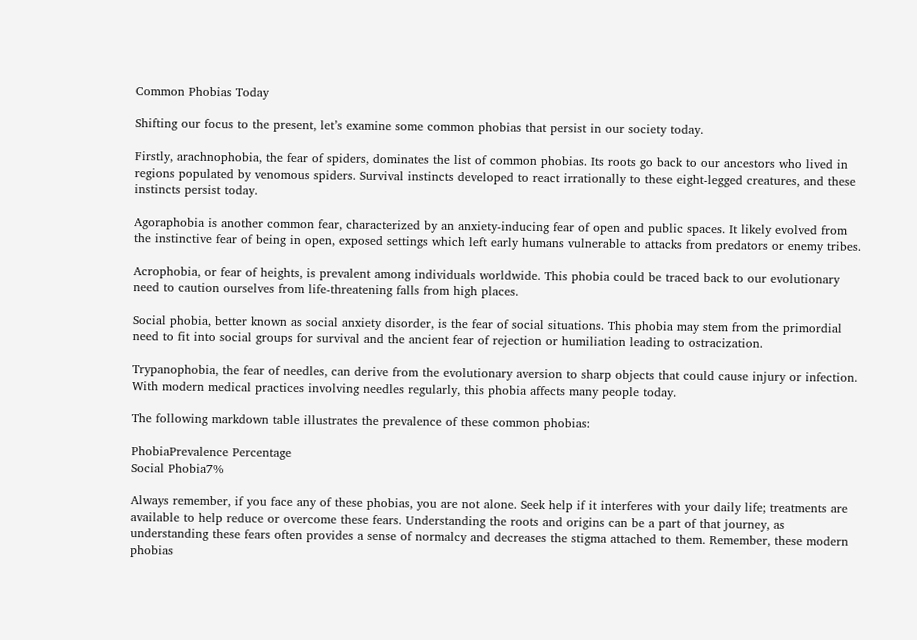Common Phobias Today

Shifting our focus to the present, let’s examine some common phobias that persist in our society today.

Firstly, arachnophobia, the fear of spiders, dominates the list of common phobias. Its roots go back to our ancestors who lived in regions populated by venomous spiders. Survival instincts developed to react irrationally to these eight-legged creatures, and these instincts persist today.

Agoraphobia is another common fear, characterized by an anxiety-inducing fear of open and public spaces. It likely evolved from the instinctive fear of being in open, exposed settings which left early humans vulnerable to attacks from predators or enemy tribes.

Acrophobia, or fear of heights, is prevalent among individuals worldwide. This phobia could be traced back to our evolutionary need to caution ourselves from life-threatening falls from high places.

Social phobia, better known as social anxiety disorder, is the fear of social situations. This phobia may stem from the primordial need to fit into social groups for survival and the ancient fear of rejection or humiliation leading to ostracization.

Trypanophobia, the fear of needles, can derive from the evolutionary aversion to sharp objects that could cause injury or infection. With modern medical practices involving needles regularly, this phobia affects many people today.

The following markdown table illustrates the prevalence of these common phobias:

PhobiaPrevalence Percentage
Social Phobia7%

Always remember, if you face any of these phobias, you are not alone. Seek help if it interferes with your daily life; treatments are available to help reduce or overcome these fears. Understanding the roots and origins can be a part of that journey, as understanding these fears often provides a sense of normalcy and decreases the stigma attached to them. Remember, these modern phobias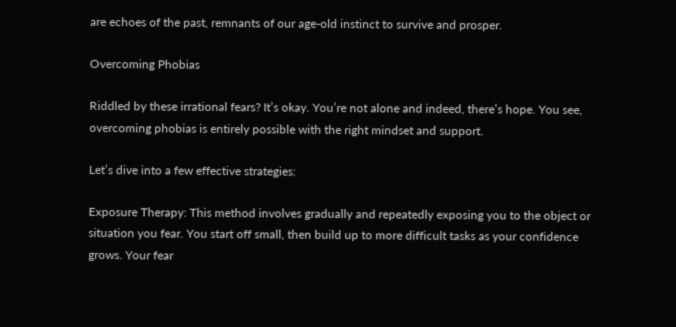are echoes of the past, remnants of our age-old instinct to survive and prosper.

Overcoming Phobias

Riddled by these irrational fears? It’s okay. You’re not alone and indeed, there’s hope. You see, overcoming phobias is entirely possible with the right mindset and support.

Let’s dive into a few effective strategies:

Exposure Therapy: This method involves gradually and repeatedly exposing you to the object or situation you fear. You start off small, then build up to more difficult tasks as your confidence grows. Your fear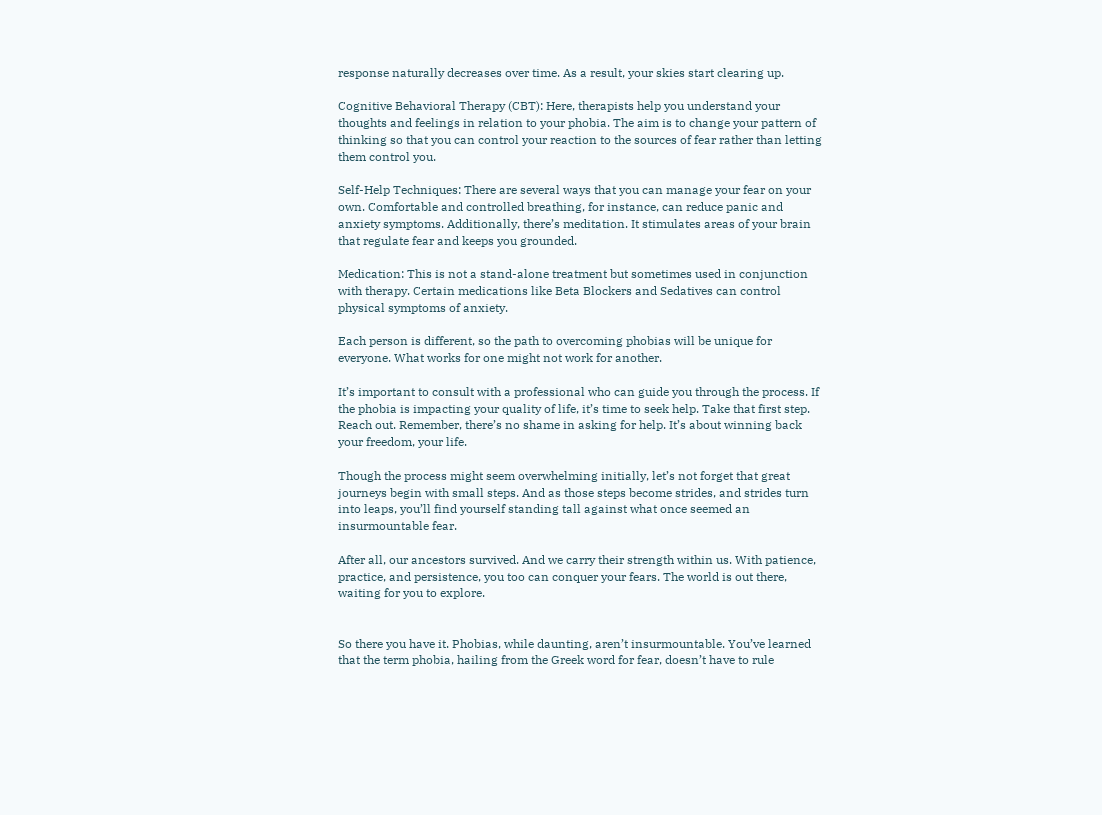response naturally decreases over time. As a result, your skies start clearing up.

Cognitive Behavioral Therapy (CBT): Here, therapists help you understand your thoughts and feelings in relation to your phobia. The aim is to change your pattern of thinking so that you can control your reaction to the sources of fear rather than letting them control you.

Self-Help Techniques: There are several ways that you can manage your fear on your own. Comfortable and controlled breathing, for instance, can reduce panic and anxiety symptoms. Additionally, there’s meditation. It stimulates areas of your brain that regulate fear and keeps you grounded.

Medication: This is not a stand-alone treatment but sometimes used in conjunction with therapy. Certain medications like Beta Blockers and Sedatives can control physical symptoms of anxiety.

Each person is different, so the path to overcoming phobias will be unique for everyone. What works for one might not work for another.

It’s important to consult with a professional who can guide you through the process. If the phobia is impacting your quality of life, it’s time to seek help. Take that first step. Reach out. Remember, there’s no shame in asking for help. It’s about winning back your freedom, your life.

Though the process might seem overwhelming initially, let’s not forget that great journeys begin with small steps. And as those steps become strides, and strides turn into leaps, you’ll find yourself standing tall against what once seemed an insurmountable fear.

After all, our ancestors survived. And we carry their strength within us. With patience, practice, and persistence, you too can conquer your fears. The world is out there, waiting for you to explore.


So there you have it. Phobias, while daunting, aren’t insurmountable. You’ve learned that the term phobia, hailing from the Greek word for fear, doesn’t have to rule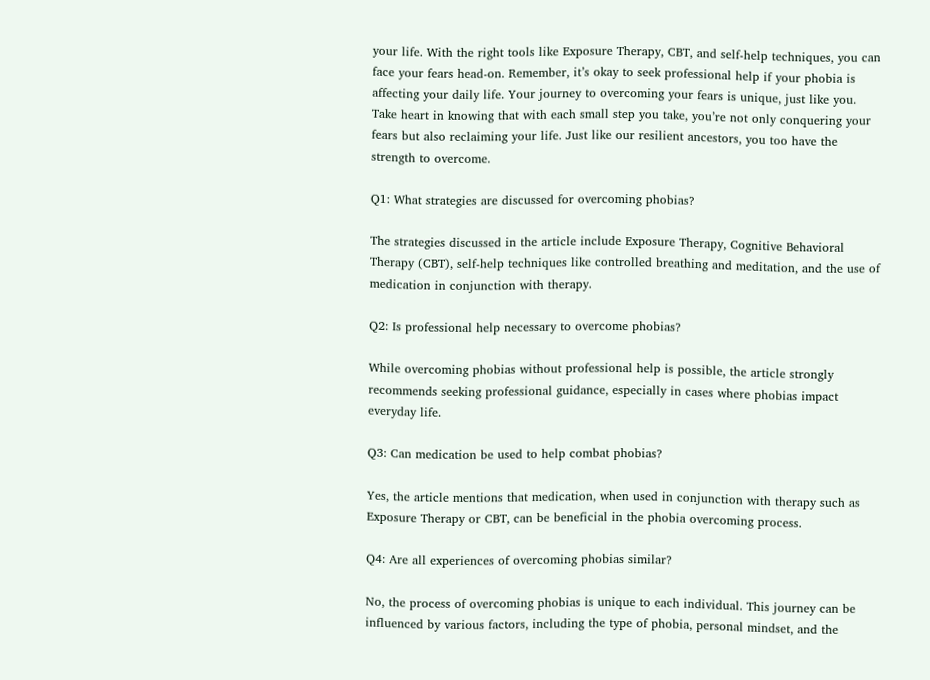your life. With the right tools like Exposure Therapy, CBT, and self-help techniques, you can face your fears head-on. Remember, it’s okay to seek professional help if your phobia is affecting your daily life. Your journey to overcoming your fears is unique, just like you. Take heart in knowing that with each small step you take, you’re not only conquering your fears but also reclaiming your life. Just like our resilient ancestors, you too have the strength to overcome.

Q1: What strategies are discussed for overcoming phobias?

The strategies discussed in the article include Exposure Therapy, Cognitive Behavioral Therapy (CBT), self-help techniques like controlled breathing and meditation, and the use of medication in conjunction with therapy.

Q2: Is professional help necessary to overcome phobias?

While overcoming phobias without professional help is possible, the article strongly recommends seeking professional guidance, especially in cases where phobias impact everyday life.

Q3: Can medication be used to help combat phobias?

Yes, the article mentions that medication, when used in conjunction with therapy such as Exposure Therapy or CBT, can be beneficial in the phobia overcoming process.

Q4: Are all experiences of overcoming phobias similar?

No, the process of overcoming phobias is unique to each individual. This journey can be influenced by various factors, including the type of phobia, personal mindset, and the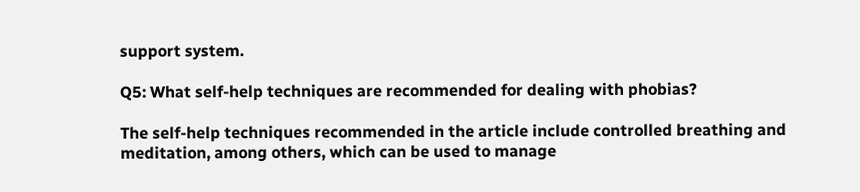support system.

Q5: What self-help techniques are recommended for dealing with phobias?

The self-help techniques recommended in the article include controlled breathing and meditation, among others, which can be used to manage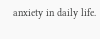anxiety in daily life.